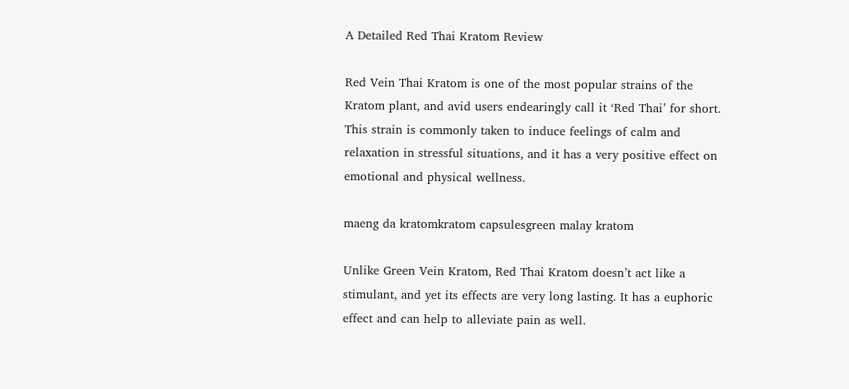A Detailed Red Thai Kratom Review

Red Vein Thai Kratom is one of the most popular strains of the Kratom plant, and avid users endearingly call it ‘Red Thai’ for short. This strain is commonly taken to induce feelings of calm and relaxation in stressful situations, and it has a very positive effect on emotional and physical wellness.

maeng da kratomkratom capsulesgreen malay kratom

Unlike Green Vein Kratom, Red Thai Kratom doesn’t act like a stimulant, and yet its effects are very long lasting. It has a euphoric effect and can help to alleviate pain as well.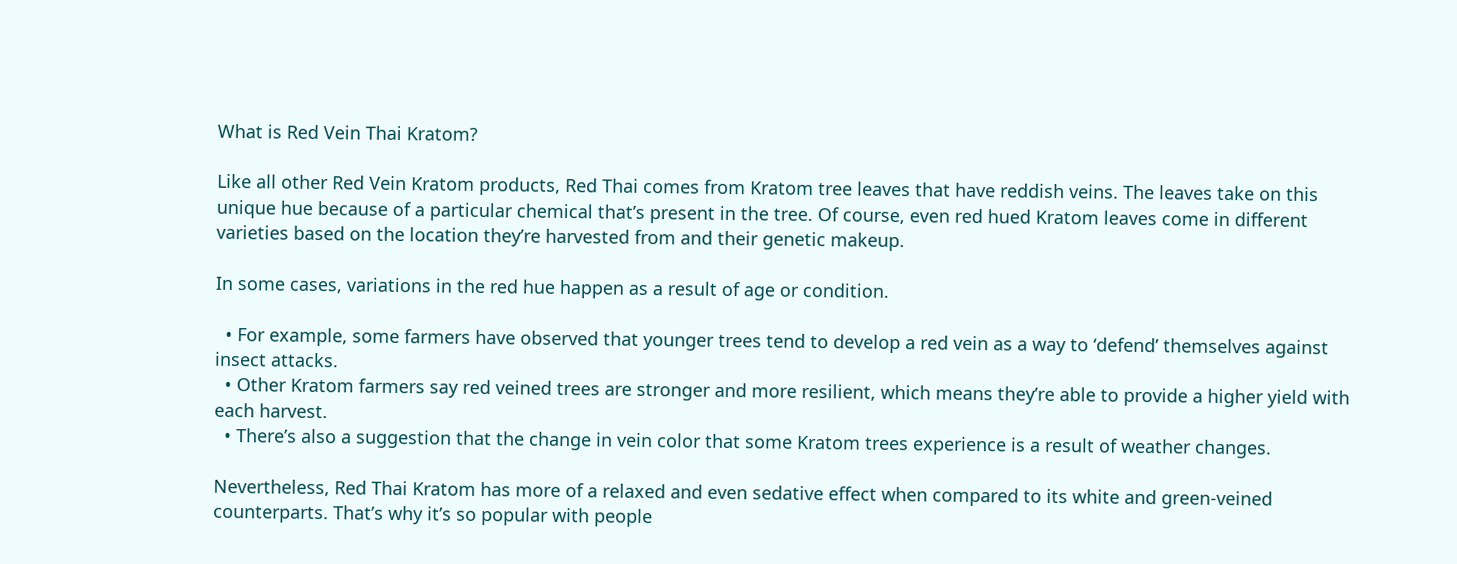What is Red Vein Thai Kratom?

Like all other Red Vein Kratom products, Red Thai comes from Kratom tree leaves that have reddish veins. The leaves take on this unique hue because of a particular chemical that’s present in the tree. Of course, even red hued Kratom leaves come in different varieties based on the location they’re harvested from and their genetic makeup.

In some cases, variations in the red hue happen as a result of age or condition.

  • For example, some farmers have observed that younger trees tend to develop a red vein as a way to ‘defend’ themselves against insect attacks.
  • Other Kratom farmers say red veined trees are stronger and more resilient, which means they’re able to provide a higher yield with each harvest.
  • There’s also a suggestion that the change in vein color that some Kratom trees experience is a result of weather changes.

Nevertheless, Red Thai Kratom has more of a relaxed and even sedative effect when compared to its white and green-veined counterparts. That’s why it’s so popular with people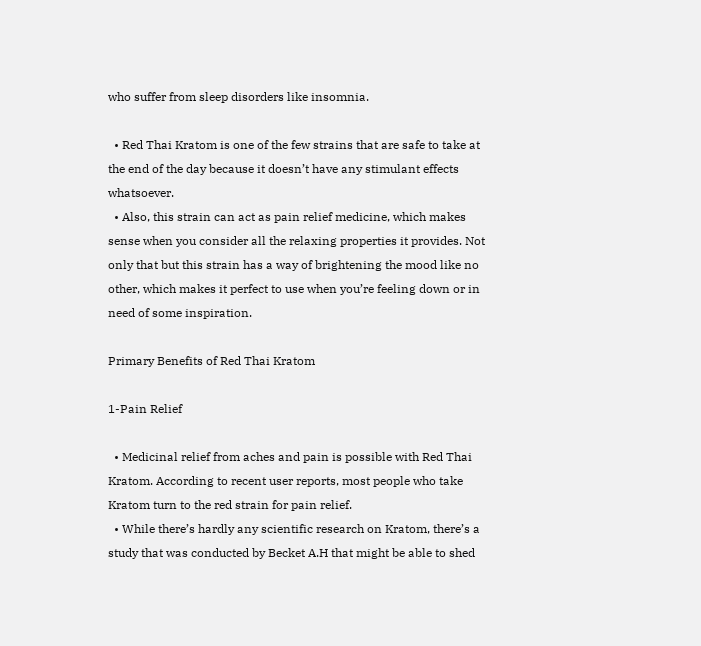who suffer from sleep disorders like insomnia.

  • Red Thai Kratom is one of the few strains that are safe to take at the end of the day because it doesn’t have any stimulant effects whatsoever.
  • Also, this strain can act as pain relief medicine, which makes sense when you consider all the relaxing properties it provides. Not only that but this strain has a way of brightening the mood like no other, which makes it perfect to use when you’re feeling down or in need of some inspiration.

Primary Benefits of Red Thai Kratom

1-Pain Relief

  • Medicinal relief from aches and pain is possible with Red Thai Kratom. According to recent user reports, most people who take Kratom turn to the red strain for pain relief.
  • While there’s hardly any scientific research on Kratom, there’s a study that was conducted by Becket A.H that might be able to shed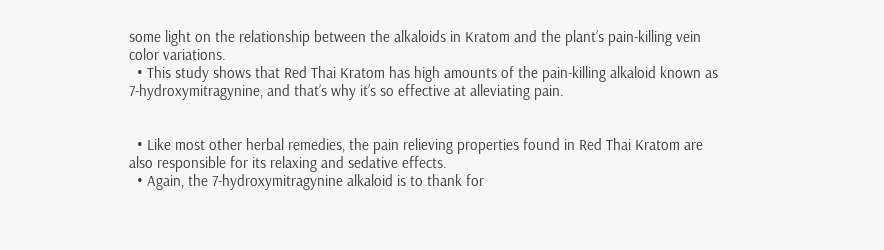some light on the relationship between the alkaloids in Kratom and the plant’s pain-killing vein color variations.
  • This study shows that Red Thai Kratom has high amounts of the pain-killing alkaloid known as 7-hydroxymitragynine, and that’s why it’s so effective at alleviating pain.


  • Like most other herbal remedies, the pain relieving properties found in Red Thai Kratom are also responsible for its relaxing and sedative effects.
  • Again, the 7-hydroxymitragynine alkaloid is to thank for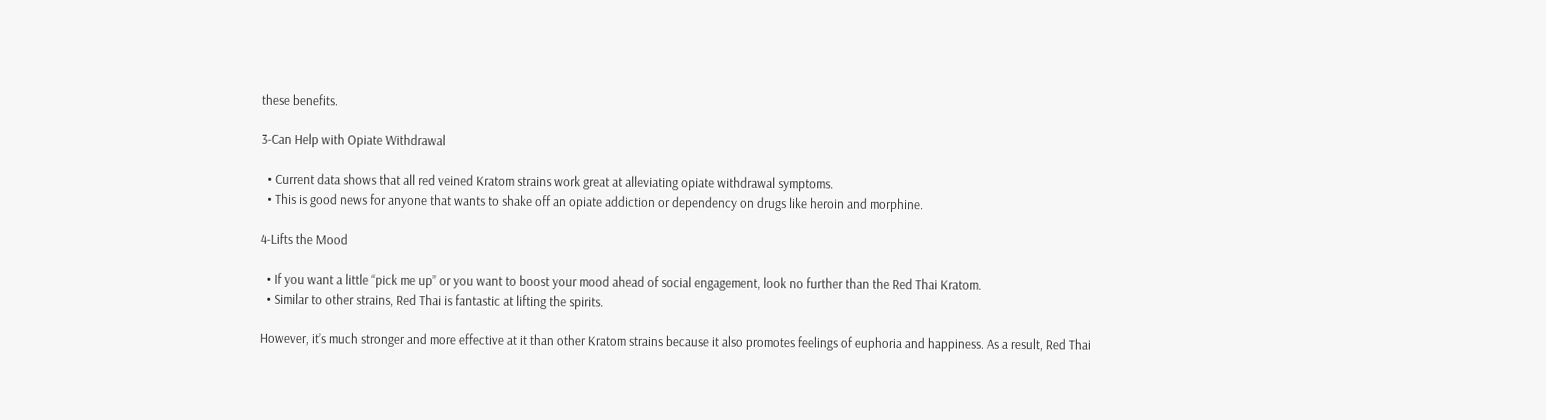these benefits.

3-Can Help with Opiate Withdrawal

  • Current data shows that all red veined Kratom strains work great at alleviating opiate withdrawal symptoms.
  • This is good news for anyone that wants to shake off an opiate addiction or dependency on drugs like heroin and morphine.

4-Lifts the Mood

  • If you want a little “pick me up” or you want to boost your mood ahead of social engagement, look no further than the Red Thai Kratom.
  • Similar to other strains, Red Thai is fantastic at lifting the spirits.

However, it’s much stronger and more effective at it than other Kratom strains because it also promotes feelings of euphoria and happiness. As a result, Red Thai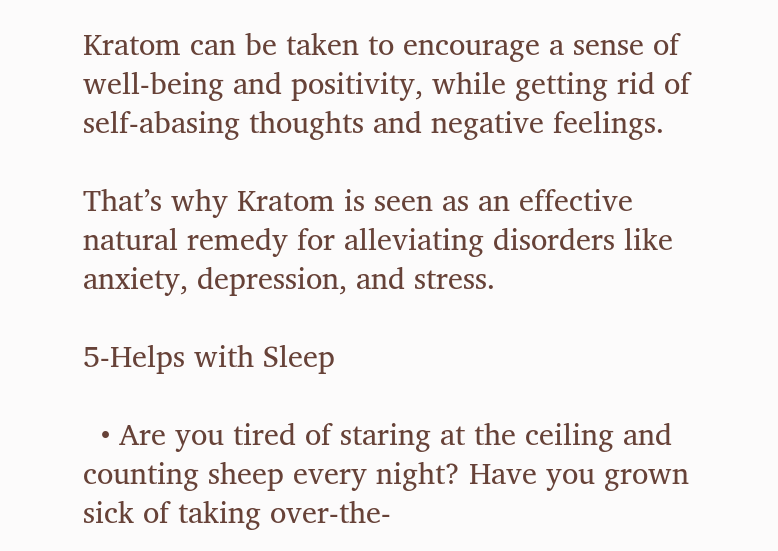Kratom can be taken to encourage a sense of well-being and positivity, while getting rid of self-abasing thoughts and negative feelings.

That’s why Kratom is seen as an effective natural remedy for alleviating disorders like anxiety, depression, and stress.

5-Helps with Sleep

  • Are you tired of staring at the ceiling and counting sheep every night? Have you grown sick of taking over-the-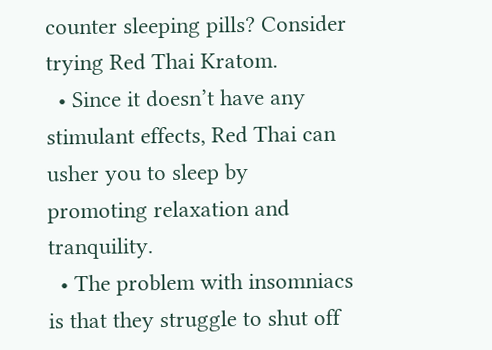counter sleeping pills? Consider trying Red Thai Kratom.
  • Since it doesn’t have any stimulant effects, Red Thai can usher you to sleep by promoting relaxation and tranquility.
  • The problem with insomniacs is that they struggle to shut off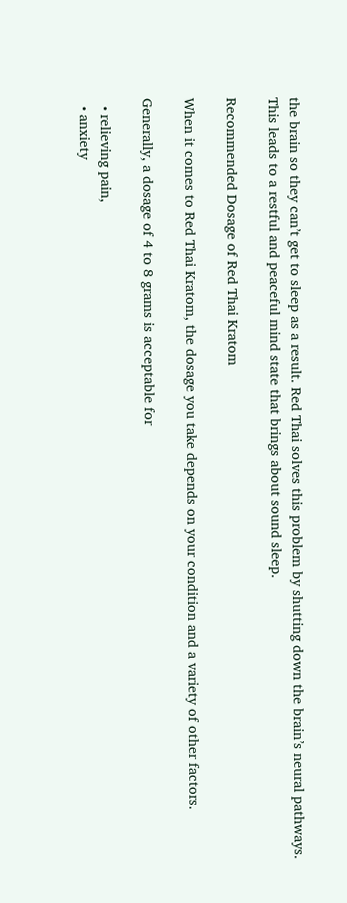the brain so they can’t get to sleep as a result. Red Thai solves this problem by shutting down the brain’s neural pathways. This leads to a restful and peaceful mind state that brings about sound sleep.

Recommended Dosage of Red Thai Kratom

When it comes to Red Thai Kratom, the dosage you take depends on your condition and a variety of other factors.

Generally, a dosage of 4 to 8 grams is acceptable for

  • relieving pain,
  • anxiety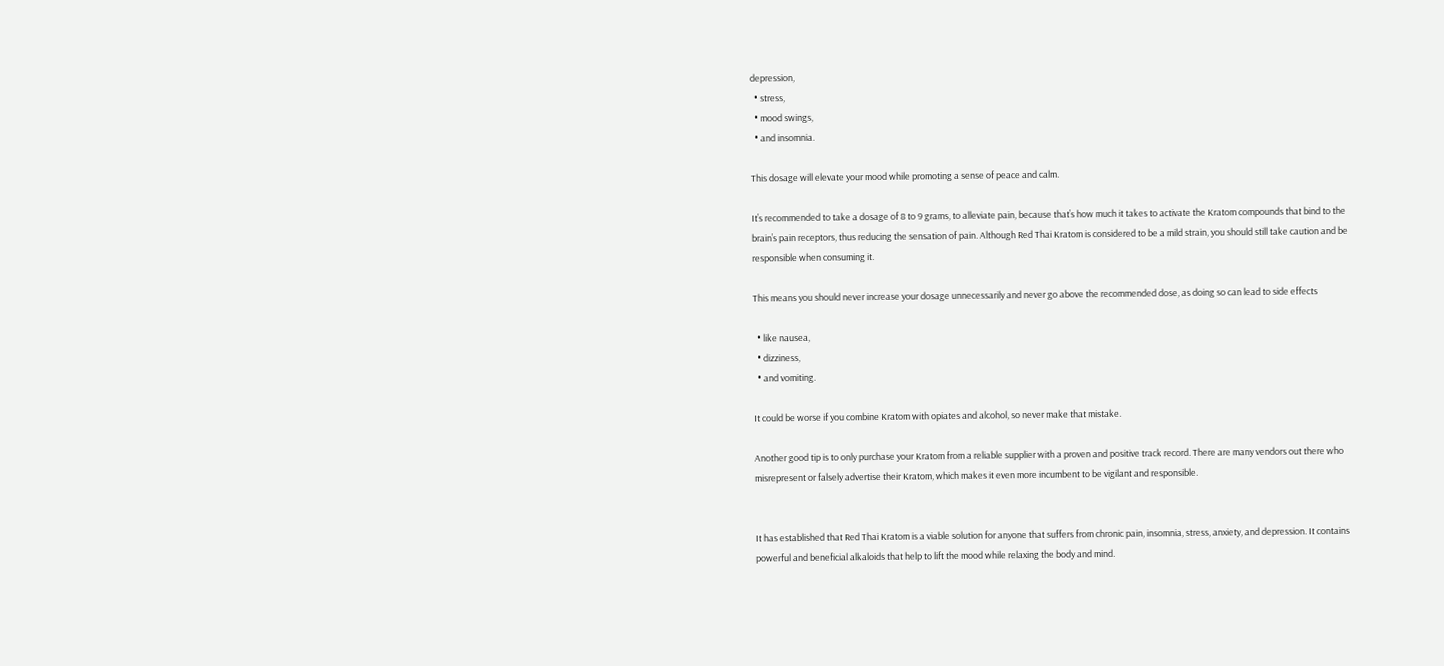depression,
  • stress,
  • mood swings,
  • and insomnia.

This dosage will elevate your mood while promoting a sense of peace and calm.

It’s recommended to take a dosage of 8 to 9 grams, to alleviate pain, because that’s how much it takes to activate the Kratom compounds that bind to the brain’s pain receptors, thus reducing the sensation of pain. Although Red Thai Kratom is considered to be a mild strain, you should still take caution and be responsible when consuming it.

This means you should never increase your dosage unnecessarily and never go above the recommended dose, as doing so can lead to side effects

  • like nausea,
  • dizziness,
  • and vomiting.

It could be worse if you combine Kratom with opiates and alcohol, so never make that mistake.

Another good tip is to only purchase your Kratom from a reliable supplier with a proven and positive track record. There are many vendors out there who misrepresent or falsely advertise their Kratom, which makes it even more incumbent to be vigilant and responsible.


It has established that Red Thai Kratom is a viable solution for anyone that suffers from chronic pain, insomnia, stress, anxiety, and depression. It contains powerful and beneficial alkaloids that help to lift the mood while relaxing the body and mind.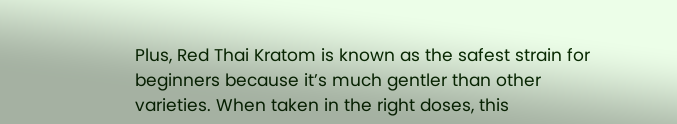Plus, Red Thai Kratom is known as the safest strain for beginners because it’s much gentler than other varieties. When taken in the right doses, this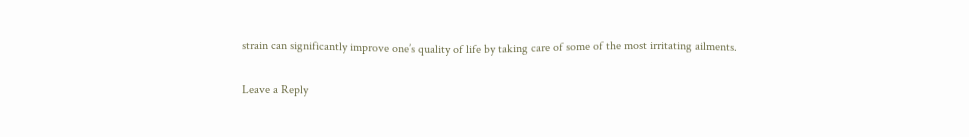strain can significantly improve one’s quality of life by taking care of some of the most irritating ailments.

Leave a Reply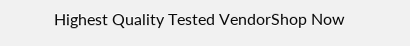Highest Quality Tested VendorShop Now